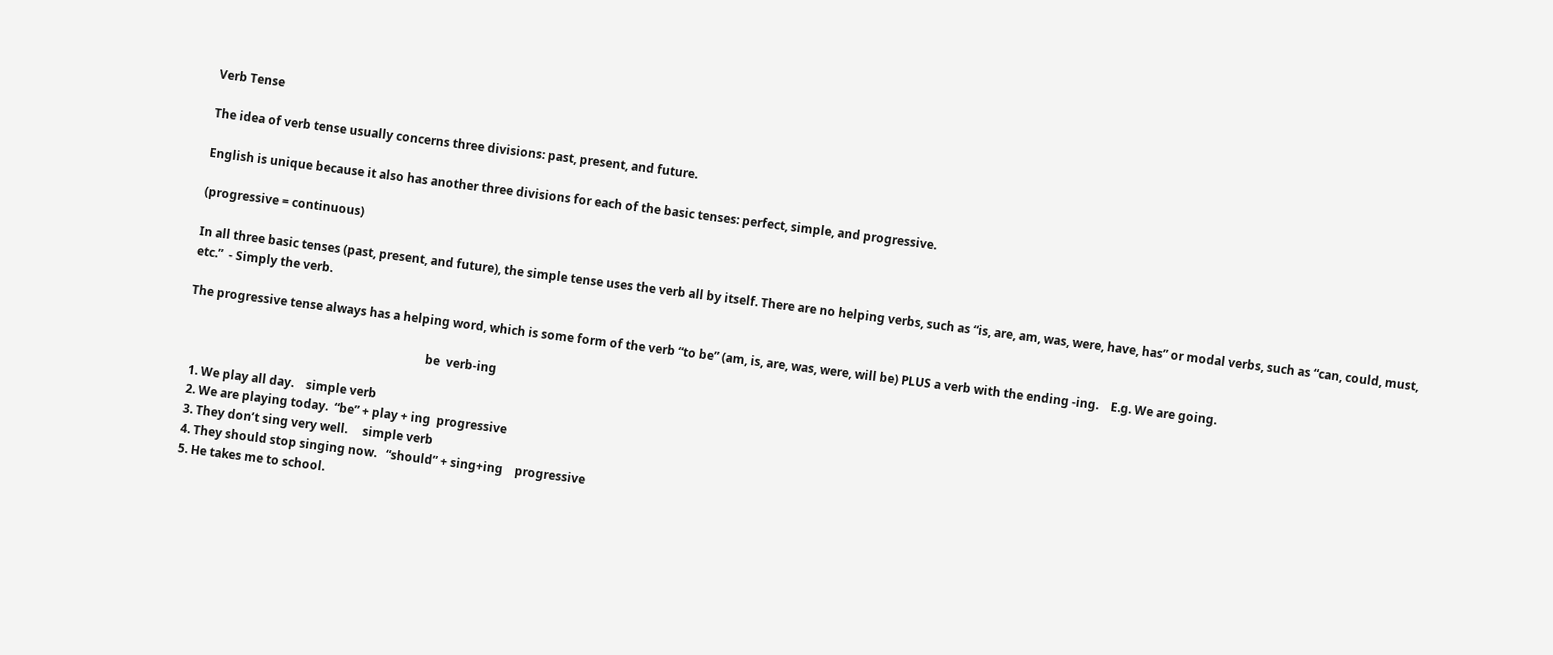Verb Tense

The idea of verb tense usually concerns three divisions: past, present, and future.

English is unique because it also has another three divisions for each of the basic tenses: perfect, simple, and progressive.

(progressive = continuous)

In all three basic tenses (past, present, and future), the simple tense uses the verb all by itself. There are no helping verbs, such as “is, are, am, was, were, have, has” or modal verbs, such as “can, could, must, etc.”  - Simply the verb.

The progressive tense always has a helping word, which is some form of the verb “to be” (am, is, are, was, were, will be) PLUS a verb with the ending -ing.    E.g. We are going.

                                                                                be  verb-ing

  1. We play all day.    simple verb
  2. We are playing today.  “be” + play + ing  progressive
  3. They don’t sing very well.     simple verb
  4. They should stop singing now.   “should” + sing+ing    progressive
  5. He takes me to school.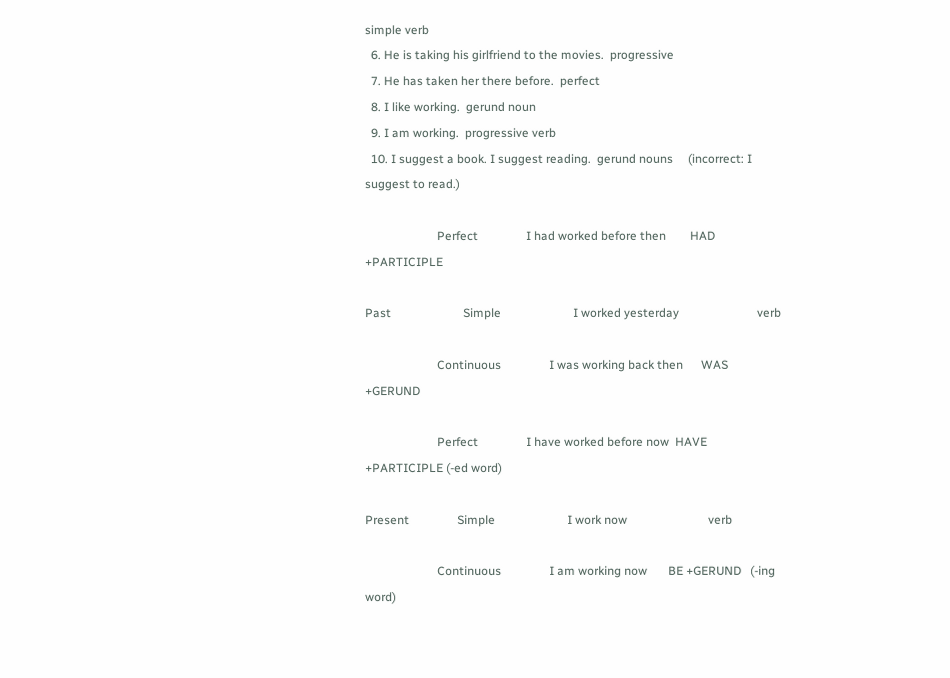simple verb
  6. He is taking his girlfriend to the movies.  progressive
  7. He has taken her there before.  perfect
  8. I like working.  gerund noun
  9. I am working.  progressive verb
  10. I suggest a book. I suggest reading.  gerund nouns     (incorrect: I suggest to read.)

                        Perfect                I had worked before then        HAD +PARTICIPLE

Past                        Simple                        I worked yesterday                          verb

                        Continuous                I was working back then      WAS +GERUND

                        Perfect                I have worked before now  HAVE +PARTICIPLE (-ed word)

Present                Simple                        I work now                           verb

                        Continuous                I am working now       BE +GERUND   (-ing word)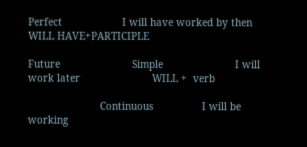Perfect                    I will have worked by then    WILL HAVE+PARTICIPLE

Future                        Simple                        I will work later                        WILL +  verb

                        Continuous                I will be working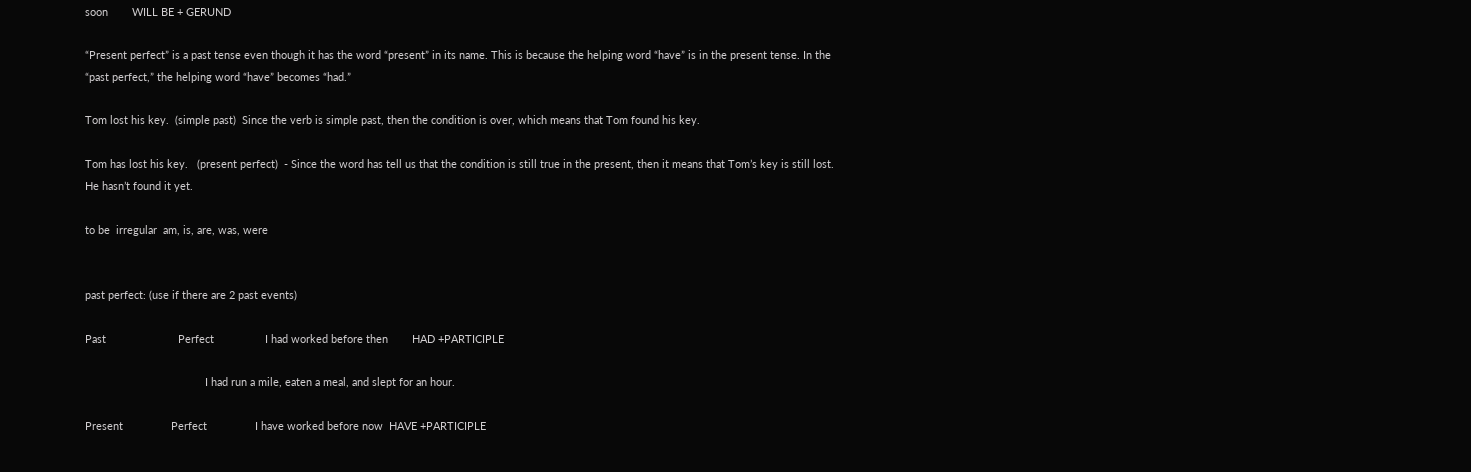soon        WILL BE + GERUND

“Present perfect” is a past tense even though it has the word “present” in its name. This is because the helping word “have” is in the present tense. In the “past perfect,” the helping word “have” becomes “had.”

Tom lost his key.  (simple past)  Since the verb is simple past, then the condition is over, which means that Tom found his key.

Tom has lost his key.   (present perfect)  - Since the word has tell us that the condition is still true in the present, then it means that Tom’s key is still lost. He hasn’t found it yet.

to be  irregular  am, is, are, was, were


past perfect: (use if there are 2 past events)

Past                        Perfect                 I had worked before then        HAD +PARTICIPLE

                                        I had run a mile, eaten a meal, and slept for an hour.

Present                Perfect                I have worked before now  HAVE +PARTICIPLE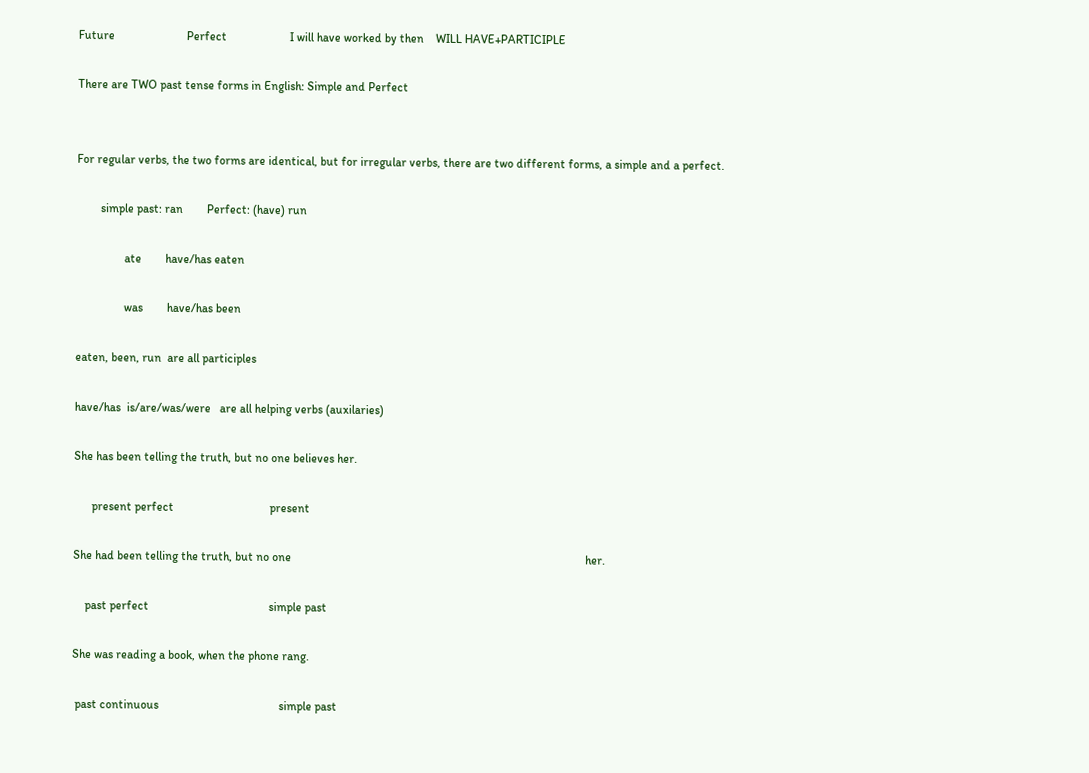Future                        Perfect                     I will have worked by then    WILL HAVE+PARTICIPLE

There are TWO past tense forms in English: Simple and Perfect


For regular verbs, the two forms are identical, but for irregular verbs, there are two different forms, a simple and a perfect.

        simple past: ran        Perfect: (have) run

                ate        have/has eaten

                was        have/has been

eaten, been, run  are all participles

have/has  is/are/was/were   are all helping verbs (auxilaries)

She has been telling the truth, but no one believes her.

      present perfect                                present

She had been telling the truth, but no one                                                                                                  her.

    past perfect                                        simple past

She was reading a book, when the phone rang.

 past continuous                                        simple past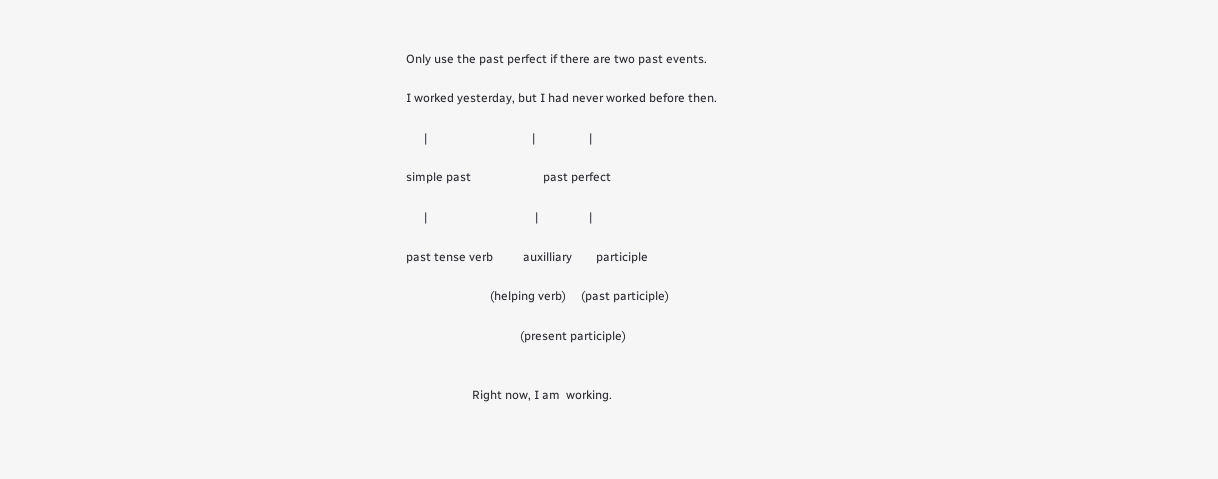Only use the past perfect if there are two past events.

I worked yesterday, but I had never worked before then.

      |                                   |                  |

simple past                        past perfect

      |                                    |                 |

past tense verb          auxilliary        participle

                            (helping verb)     (past participle)

                                      (present participle)


                      Right now, I am  working.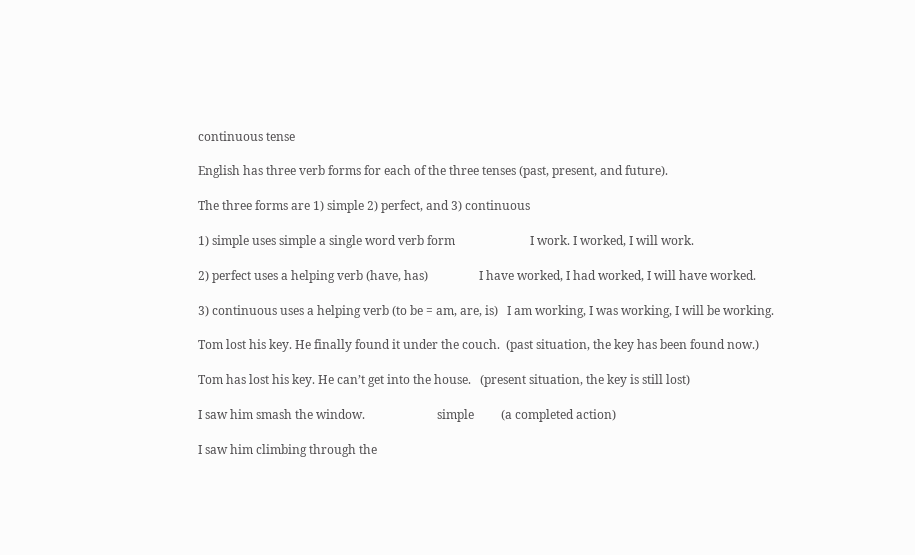continuous tense

English has three verb forms for each of the three tenses (past, present, and future).

The three forms are 1) simple 2) perfect, and 3) continuous

1) simple uses simple a single word verb form                         I work. I worked, I will work.

2) perfect uses a helping verb (have, has)                 I have worked, I had worked, I will have worked.

3) continuous uses a helping verb (to be = am, are, is)   I am working, I was working, I will be working.

Tom lost his key. He finally found it under the couch.  (past situation, the key has been found now.)

Tom has lost his key. He can’t get into the house.   (present situation, the key is still lost)

I saw him smash the window.                        simple         (a completed action)

I saw him climbing through the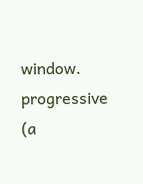window.                  progressive  (a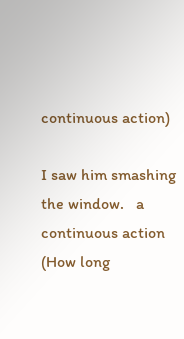continuous action)

I saw him smashing the window.   a continuous action   (How long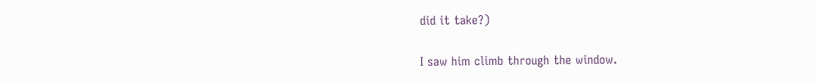did it take?)

I saw him climb through the window.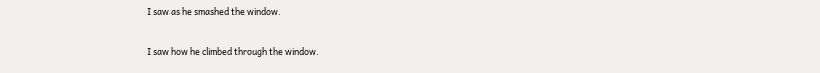I saw as he smashed the window.

I saw how he climbed through the window.